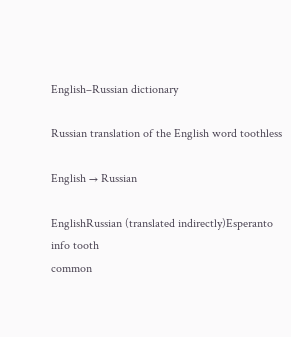English–Russian dictionary

Russian translation of the English word toothless

English → Russian

EnglishRussian (translated indirectly)Esperanto
info tooth
common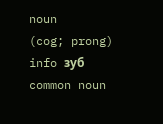noun
(cog; prong)
info зуб
common noun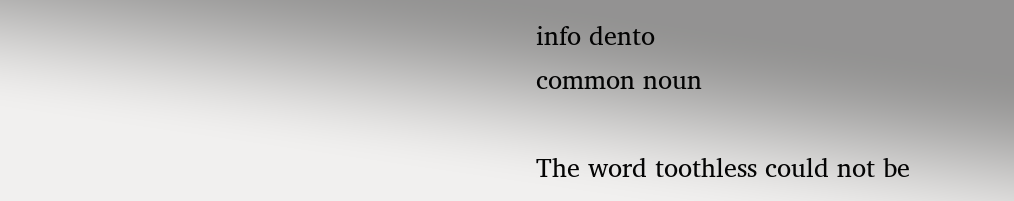info dento
common noun

The word toothless could not be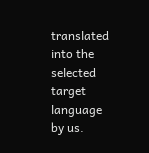translated into the selected target language by us.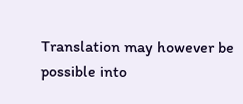Translation may however be possible into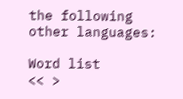the following other languages:

Word list
<< >